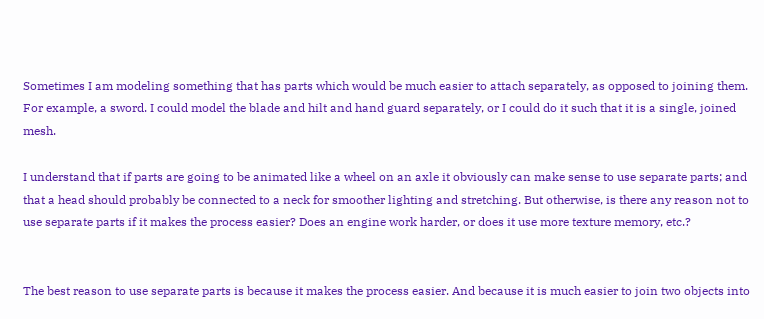Sometimes I am modeling something that has parts which would be much easier to attach separately, as opposed to joining them. For example, a sword. I could model the blade and hilt and hand guard separately, or I could do it such that it is a single, joined mesh.

I understand that if parts are going to be animated like a wheel on an axle it obviously can make sense to use separate parts; and that a head should probably be connected to a neck for smoother lighting and stretching. But otherwise, is there any reason not to use separate parts if it makes the process easier? Does an engine work harder, or does it use more texture memory, etc.?


The best reason to use separate parts is because it makes the process easier. And because it is much easier to join two objects into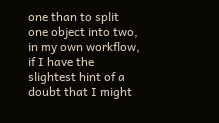one than to split one object into two, in my own workflow, if I have the slightest hint of a doubt that I might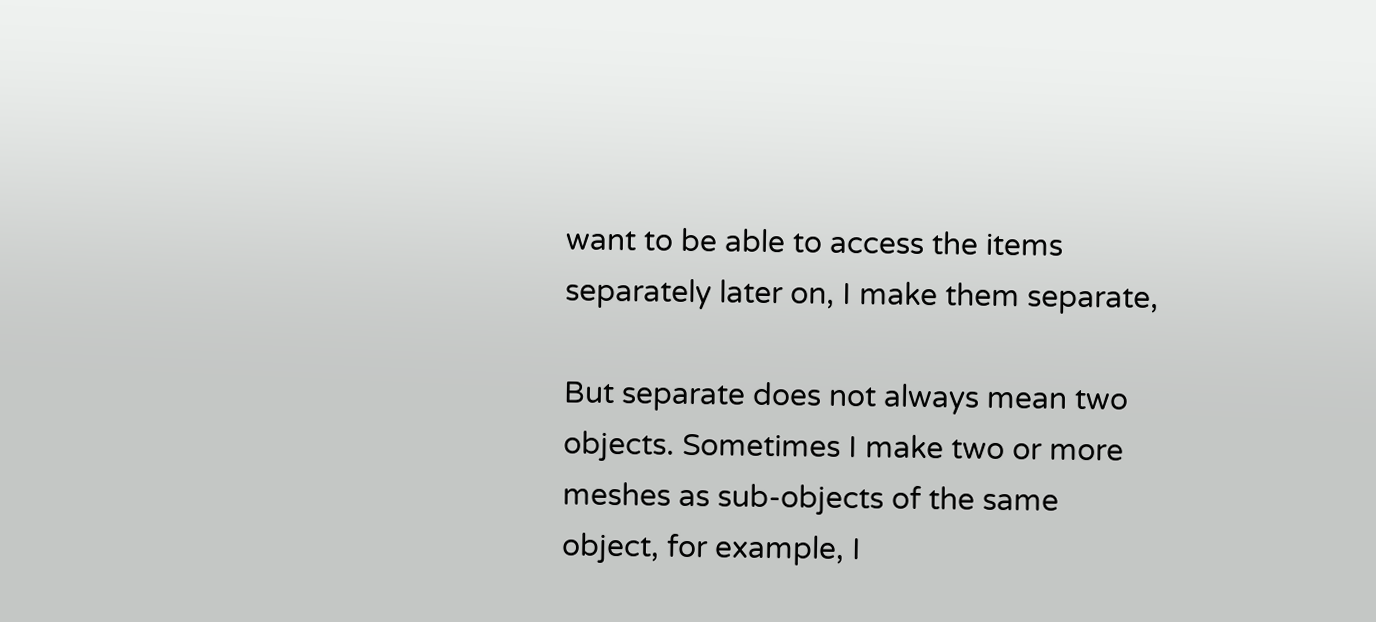want to be able to access the items separately later on, I make them separate,

But separate does not always mean two objects. Sometimes I make two or more meshes as sub-objects of the same object, for example, I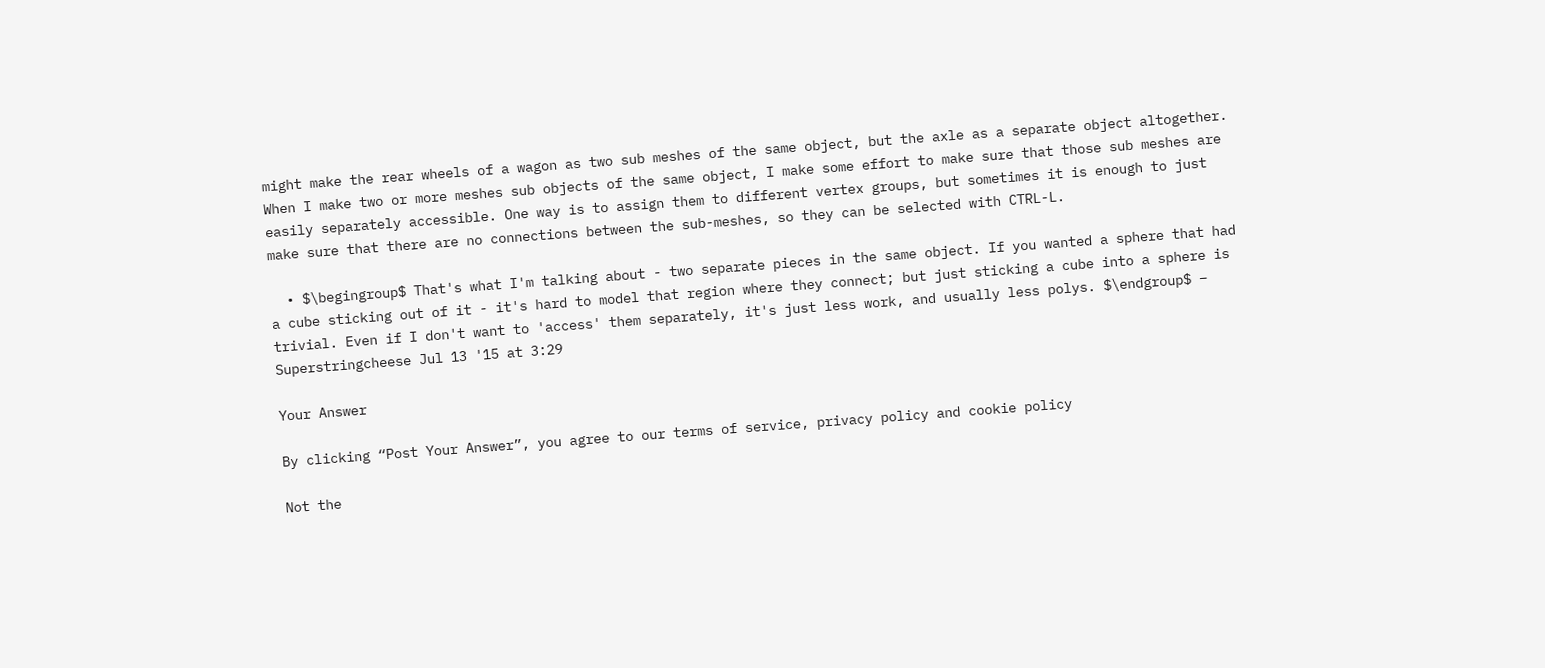might make the rear wheels of a wagon as two sub meshes of the same object, but the axle as a separate object altogether. When I make two or more meshes sub objects of the same object, I make some effort to make sure that those sub meshes are easily separately accessible. One way is to assign them to different vertex groups, but sometimes it is enough to just make sure that there are no connections between the sub-meshes, so they can be selected with CTRL-L.

  • $\begingroup$ That's what I'm talking about - two separate pieces in the same object. If you wanted a sphere that had a cube sticking out of it - it's hard to model that region where they connect; but just sticking a cube into a sphere is trivial. Even if I don't want to 'access' them separately, it's just less work, and usually less polys. $\endgroup$ – Superstringcheese Jul 13 '15 at 3:29

Your Answer

By clicking “Post Your Answer”, you agree to our terms of service, privacy policy and cookie policy

Not the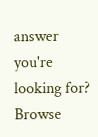answer you're looking for? Browse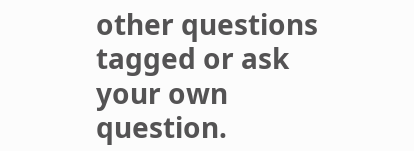other questions tagged or ask your own question.